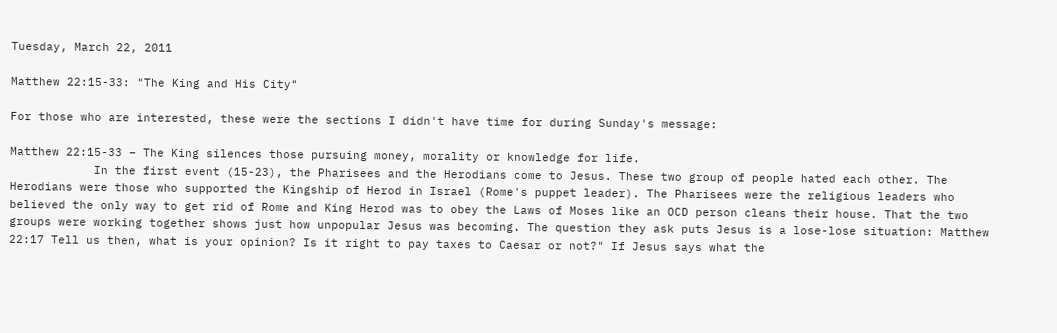Tuesday, March 22, 2011

Matthew 22:15-33: "The King and His City"

For those who are interested, these were the sections I didn't have time for during Sunday's message:

Matthew 22:15-33 – The King silences those pursuing money, morality or knowledge for life.
            In the first event (15-23), the Pharisees and the Herodians come to Jesus. These two group of people hated each other. The Herodians were those who supported the Kingship of Herod in Israel (Rome's puppet leader). The Pharisees were the religious leaders who believed the only way to get rid of Rome and King Herod was to obey the Laws of Moses like an OCD person cleans their house. That the two groups were working together shows just how unpopular Jesus was becoming. The question they ask puts Jesus is a lose-lose situation: Matthew 22:17 Tell us then, what is your opinion? Is it right to pay taxes to Caesar or not?" If Jesus says what the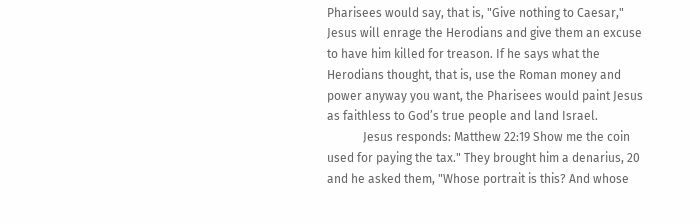Pharisees would say, that is, "Give nothing to Caesar," Jesus will enrage the Herodians and give them an excuse to have him killed for treason. If he says what the Herodians thought, that is, use the Roman money and power anyway you want, the Pharisees would paint Jesus as faithless to God’s true people and land Israel.
            Jesus responds: Matthew 22:19 Show me the coin used for paying the tax." They brought him a denarius, 20 and he asked them, "Whose portrait is this? And whose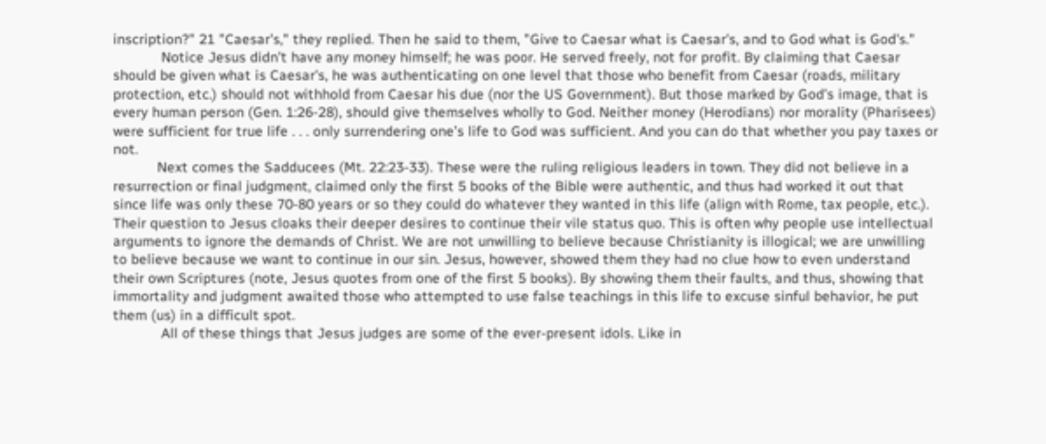inscription?" 21 "Caesar's," they replied. Then he said to them, "Give to Caesar what is Caesar's, and to God what is God's."
            Notice Jesus didn’t have any money himself; he was poor. He served freely, not for profit. By claiming that Caesar should be given what is Caesar's, he was authenticating on one level that those who benefit from Caesar (roads, military protection, etc.) should not withhold from Caesar his due (nor the US Government). But those marked by God’s image, that is every human person (Gen. 1:26-28), should give themselves wholly to God. Neither money (Herodians) nor morality (Pharisees) were sufficient for true life . . . only surrendering one’s life to God was sufficient. And you can do that whether you pay taxes or not.
           Next comes the Sadducees (Mt. 22:23-33). These were the ruling religious leaders in town. They did not believe in a resurrection or final judgment, claimed only the first 5 books of the Bible were authentic, and thus had worked it out that since life was only these 70-80 years or so they could do whatever they wanted in this life (align with Rome, tax people, etc.). Their question to Jesus cloaks their deeper desires to continue their vile status quo. This is often why people use intellectual arguments to ignore the demands of Christ. We are not unwilling to believe because Christianity is illogical; we are unwilling to believe because we want to continue in our sin. Jesus, however, showed them they had no clue how to even understand their own Scriptures (note, Jesus quotes from one of the first 5 books). By showing them their faults, and thus, showing that immortality and judgment awaited those who attempted to use false teachings in this life to excuse sinful behavior, he put them (us) in a difficult spot.
            All of these things that Jesus judges are some of the ever-present idols. Like in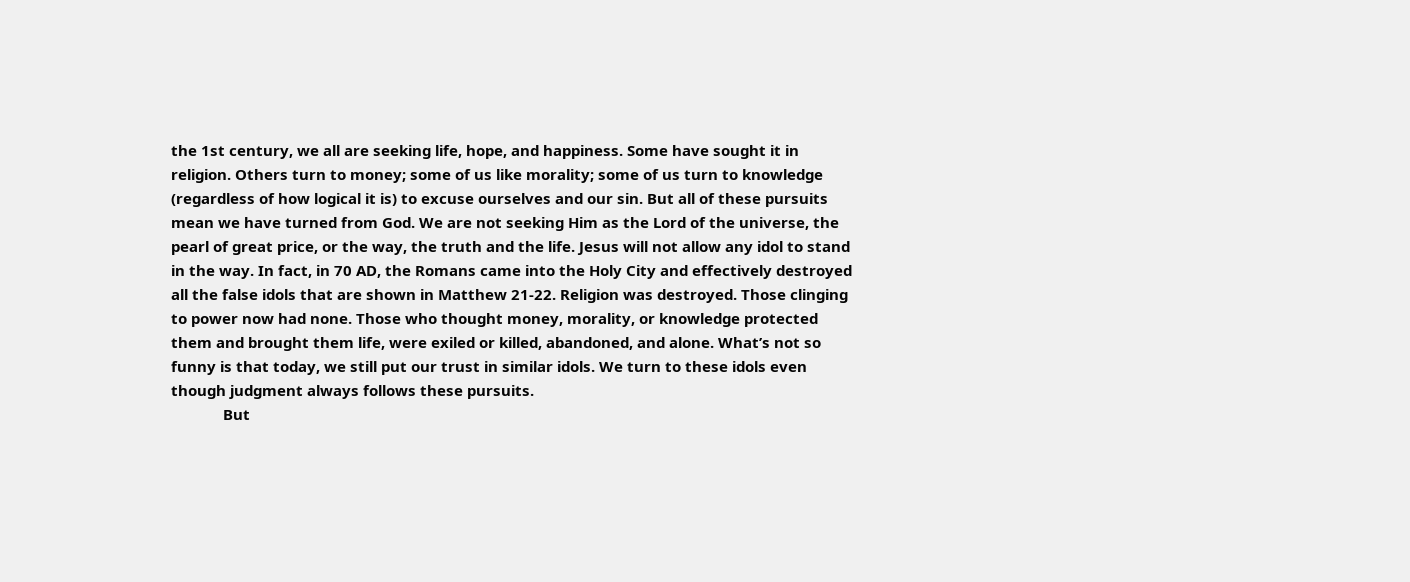the 1st century, we all are seeking life, hope, and happiness. Some have sought it in religion. Others turn to money; some of us like morality; some of us turn to knowledge (regardless of how logical it is) to excuse ourselves and our sin. But all of these pursuits mean we have turned from God. We are not seeking Him as the Lord of the universe, the pearl of great price, or the way, the truth and the life. Jesus will not allow any idol to stand in the way. In fact, in 70 AD, the Romans came into the Holy City and effectively destroyed all the false idols that are shown in Matthew 21-22. Religion was destroyed. Those clinging to power now had none. Those who thought money, morality, or knowledge protected them and brought them life, were exiled or killed, abandoned, and alone. What’s not so funny is that today, we still put our trust in similar idols. We turn to these idols even though judgment always follows these pursuits.
             But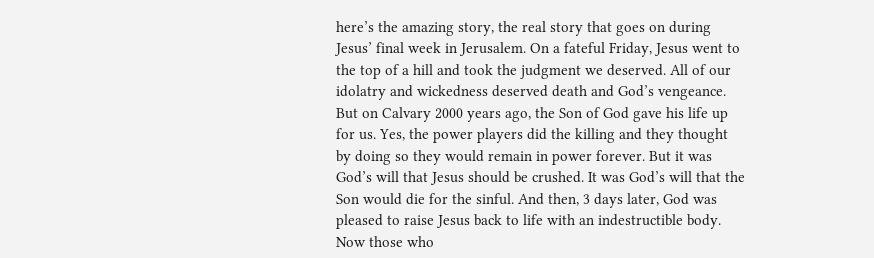here’s the amazing story, the real story that goes on during Jesus’ final week in Jerusalem. On a fateful Friday, Jesus went to the top of a hill and took the judgment we deserved. All of our idolatry and wickedness deserved death and God’s vengeance. But on Calvary 2000 years ago, the Son of God gave his life up for us. Yes, the power players did the killing and they thought by doing so they would remain in power forever. But it was God’s will that Jesus should be crushed. It was God’s will that the Son would die for the sinful. And then, 3 days later, God was pleased to raise Jesus back to life with an indestructible body. Now those who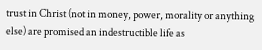trust in Christ (not in money, power, morality or anything else) are promised an indestructible life as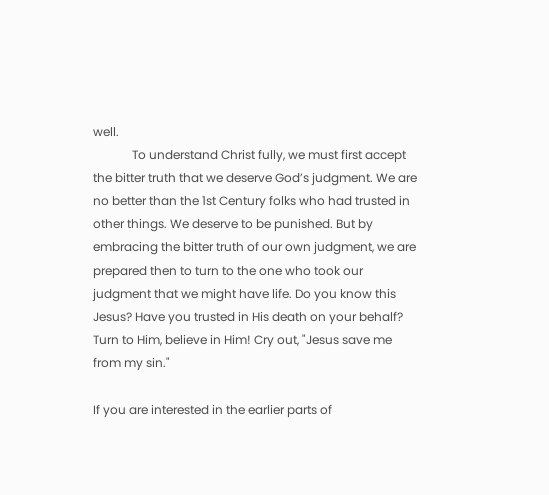well.
             To understand Christ fully, we must first accept the bitter truth that we deserve God’s judgment. We are no better than the 1st Century folks who had trusted in other things. We deserve to be punished. But by embracing the bitter truth of our own judgment, we are prepared then to turn to the one who took our judgment that we might have life. Do you know this Jesus? Have you trusted in His death on your behalf? Turn to Him, believe in Him! Cry out, "Jesus save me from my sin."

If you are interested in the earlier parts of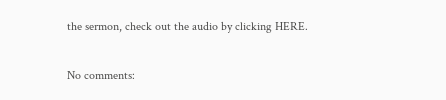the sermon, check out the audio by clicking HERE.

No comments: